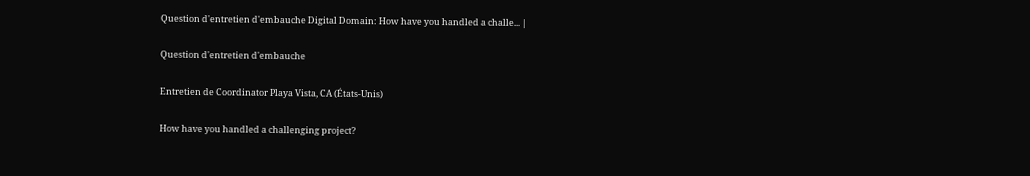Question d'entretien d'embauche Digital Domain: How have you handled a challe... |

Question d'entretien d'embauche

Entretien de Coordinator Playa Vista, CA (États-Unis)

How have you handled a challenging project?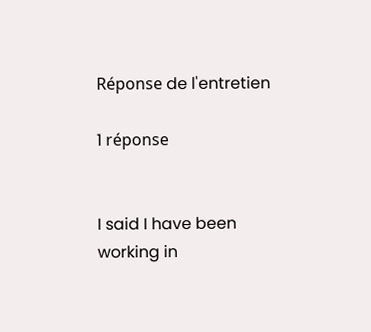Réponse de l'entretien

1 réponse


I said I have been working in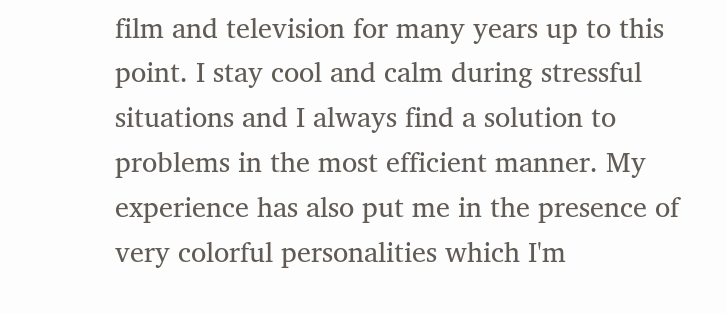film and television for many years up to this point. I stay cool and calm during stressful situations and I always find a solution to problems in the most efficient manner. My experience has also put me in the presence of very colorful personalities which I'm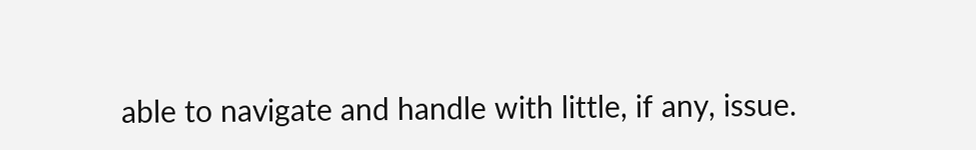able to navigate and handle with little, if any, issue.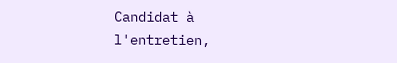Candidat à l'entretien,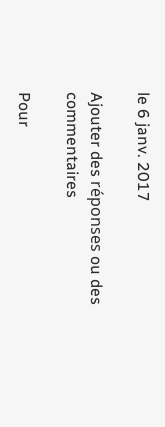le 6 janv. 2017

Ajouter des réponses ou des commentaires

Pour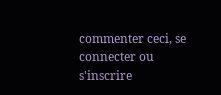commenter ceci, se connecter ou s'inscrire